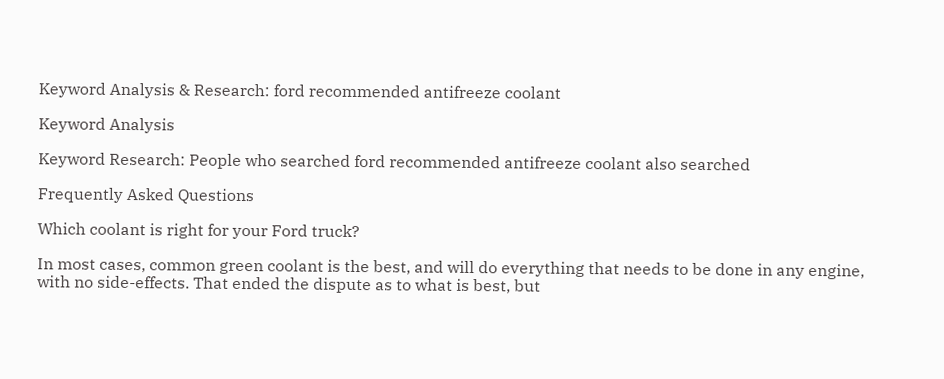Keyword Analysis & Research: ford recommended antifreeze coolant

Keyword Analysis

Keyword Research: People who searched ford recommended antifreeze coolant also searched

Frequently Asked Questions

Which coolant is right for your Ford truck?

In most cases, common green coolant is the best, and will do everything that needs to be done in any engine, with no side-effects. That ended the dispute as to what is best, but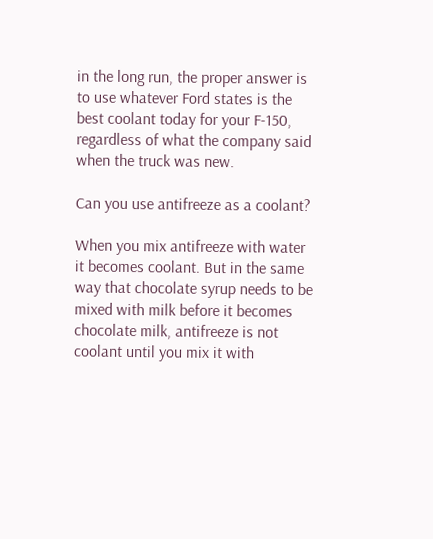in the long run, the proper answer is to use whatever Ford states is the best coolant today for your F-150, regardless of what the company said when the truck was new.

Can you use antifreeze as a coolant?

When you mix antifreeze with water it becomes coolant. But in the same way that chocolate syrup needs to be mixed with milk before it becomes chocolate milk, antifreeze is not coolant until you mix it with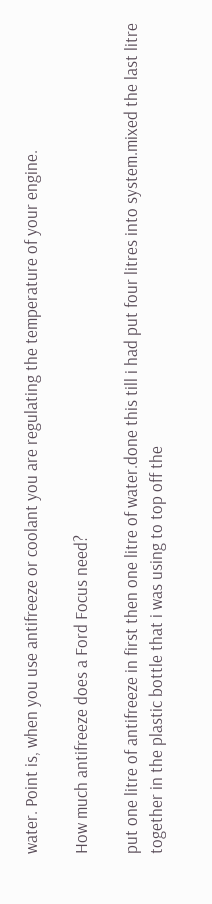water. Point is, when you use antifreeze or coolant you are regulating the temperature of your engine.

How much antifreeze does a Ford Focus need?

put one litre of antifreeze in first then one litre of water.done this till i had put four litres into system.mixed the last litre together in the plastic bottle that i was using to top off the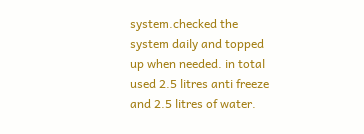system.checked the system daily and topped up when needed. in total used 2.5 litres anti freeze and 2.5 litres of water.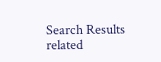Search Results related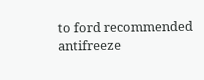to ford recommended antifreeze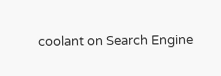coolant on Search Engine